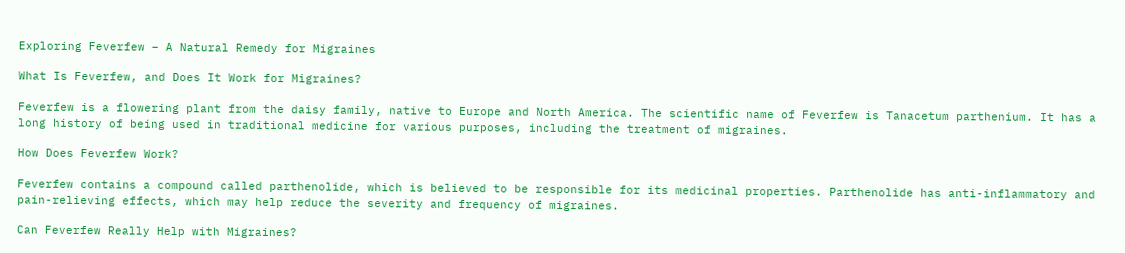Exploring Feverfew – A Natural Remedy for Migraines

What Is Feverfew, and Does It Work for Migraines?

Feverfew is a flowering plant from the daisy family, native to Europe and North America. The scientific name of Feverfew is Tanacetum parthenium. It has a long history of being used in traditional medicine for various purposes, including the treatment of migraines.

How Does Feverfew Work?

Feverfew contains a compound called parthenolide, which is believed to be responsible for its medicinal properties. Parthenolide has anti-inflammatory and pain-relieving effects, which may help reduce the severity and frequency of migraines.

Can Feverfew Really Help with Migraines?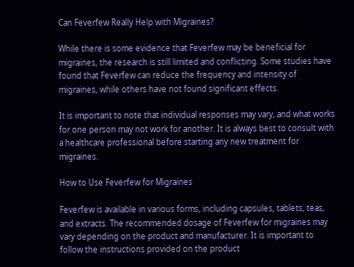Can Feverfew Really Help with Migraines?

While there is some evidence that Feverfew may be beneficial for migraines, the research is still limited and conflicting. Some studies have found that Feverfew can reduce the frequency and intensity of migraines, while others have not found significant effects.

It is important to note that individual responses may vary, and what works for one person may not work for another. It is always best to consult with a healthcare professional before starting any new treatment for migraines.

How to Use Feverfew for Migraines

Feverfew is available in various forms, including capsules, tablets, teas, and extracts. The recommended dosage of Feverfew for migraines may vary depending on the product and manufacturer. It is important to follow the instructions provided on the product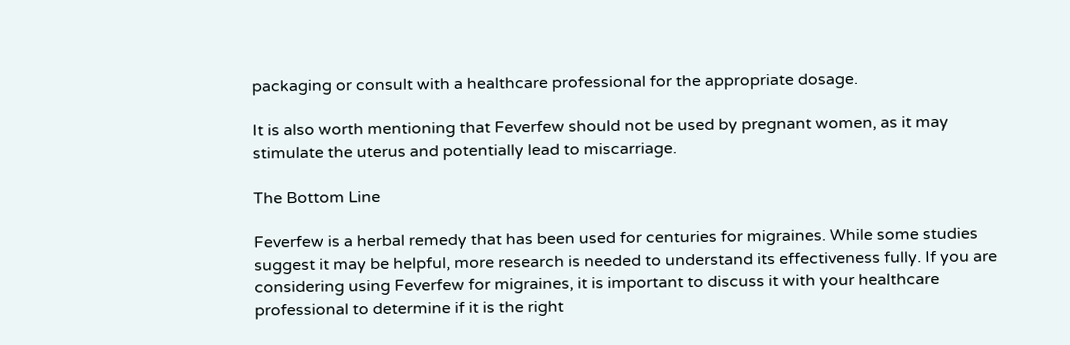packaging or consult with a healthcare professional for the appropriate dosage.

It is also worth mentioning that Feverfew should not be used by pregnant women, as it may stimulate the uterus and potentially lead to miscarriage.

The Bottom Line

Feverfew is a herbal remedy that has been used for centuries for migraines. While some studies suggest it may be helpful, more research is needed to understand its effectiveness fully. If you are considering using Feverfew for migraines, it is important to discuss it with your healthcare professional to determine if it is the right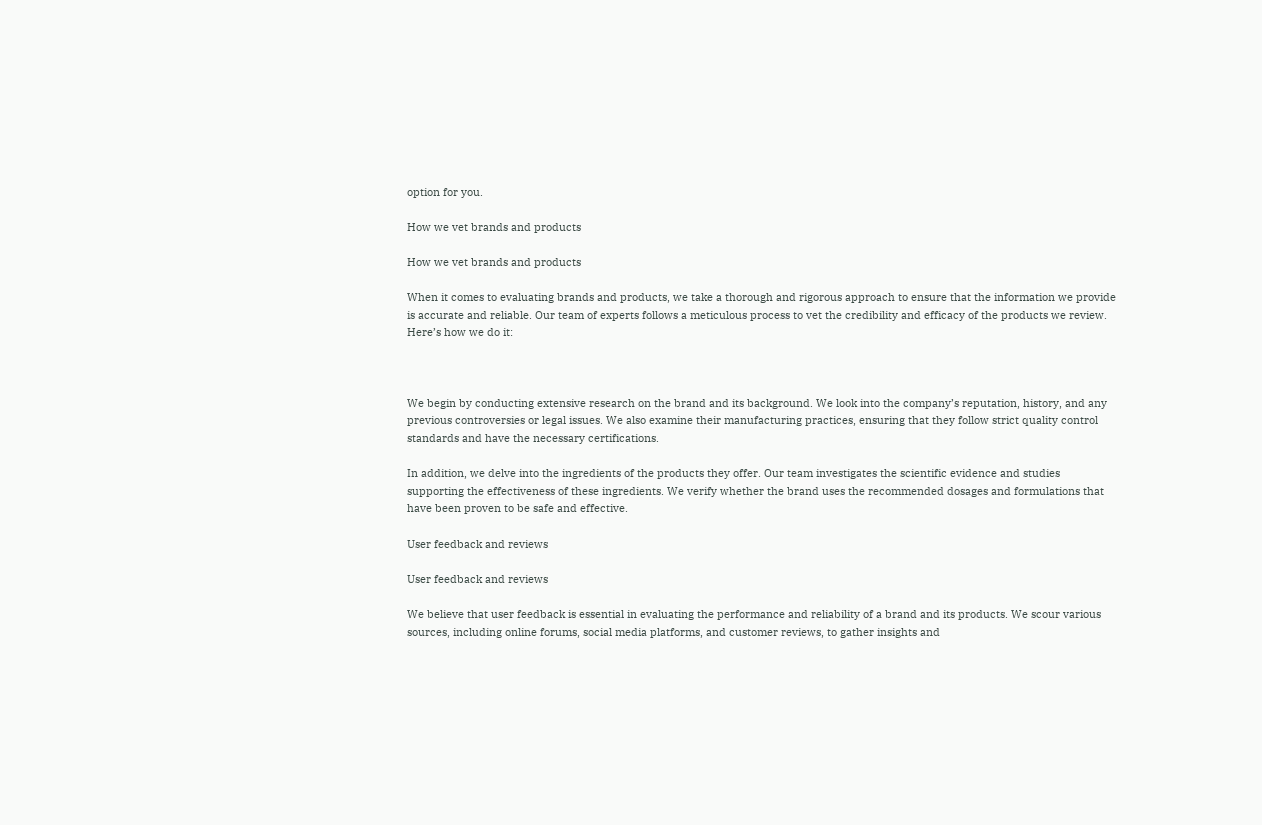option for you.

How we vet brands and products

How we vet brands and products

When it comes to evaluating brands and products, we take a thorough and rigorous approach to ensure that the information we provide is accurate and reliable. Our team of experts follows a meticulous process to vet the credibility and efficacy of the products we review. Here’s how we do it:



We begin by conducting extensive research on the brand and its background. We look into the company’s reputation, history, and any previous controversies or legal issues. We also examine their manufacturing practices, ensuring that they follow strict quality control standards and have the necessary certifications.

In addition, we delve into the ingredients of the products they offer. Our team investigates the scientific evidence and studies supporting the effectiveness of these ingredients. We verify whether the brand uses the recommended dosages and formulations that have been proven to be safe and effective.

User feedback and reviews

User feedback and reviews

We believe that user feedback is essential in evaluating the performance and reliability of a brand and its products. We scour various sources, including online forums, social media platforms, and customer reviews, to gather insights and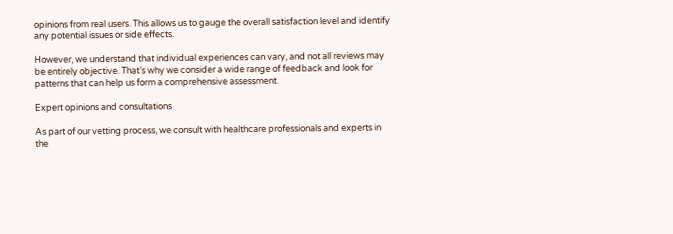opinions from real users. This allows us to gauge the overall satisfaction level and identify any potential issues or side effects.

However, we understand that individual experiences can vary, and not all reviews may be entirely objective. That’s why we consider a wide range of feedback and look for patterns that can help us form a comprehensive assessment.

Expert opinions and consultations

As part of our vetting process, we consult with healthcare professionals and experts in the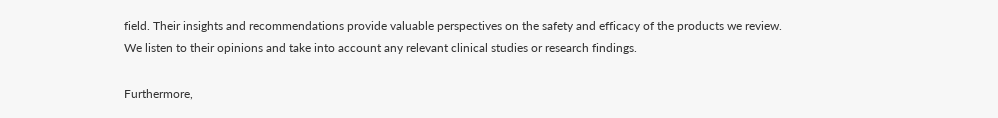field. Their insights and recommendations provide valuable perspectives on the safety and efficacy of the products we review. We listen to their opinions and take into account any relevant clinical studies or research findings.

Furthermore,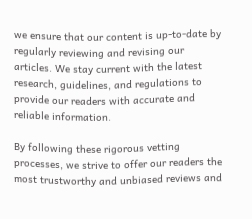we ensure that our content is up-to-date by regularly reviewing and revising our articles. We stay current with the latest research, guidelines, and regulations to provide our readers with accurate and reliable information.

By following these rigorous vetting processes, we strive to offer our readers the most trustworthy and unbiased reviews and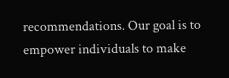recommendations. Our goal is to empower individuals to make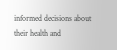informed decisions about their health and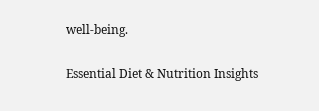well-being.

Essential Diet & Nutrition Insights